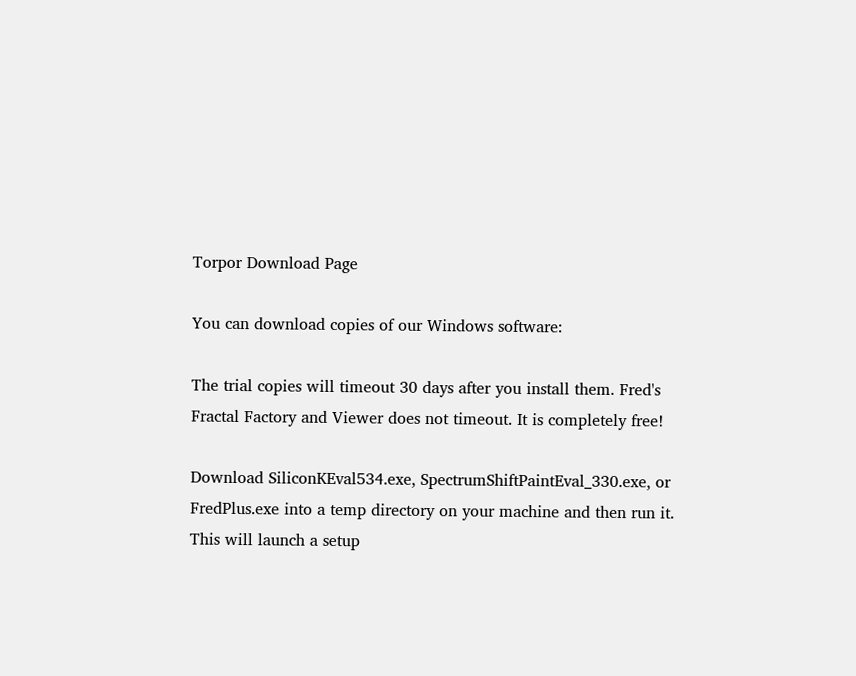Torpor Download Page

You can download copies of our Windows software:

The trial copies will timeout 30 days after you install them. Fred's Fractal Factory and Viewer does not timeout. It is completely free!

Download SiliconKEval534.exe, SpectrumShiftPaintEval_330.exe, or FredPlus.exe into a temp directory on your machine and then run it. This will launch a setup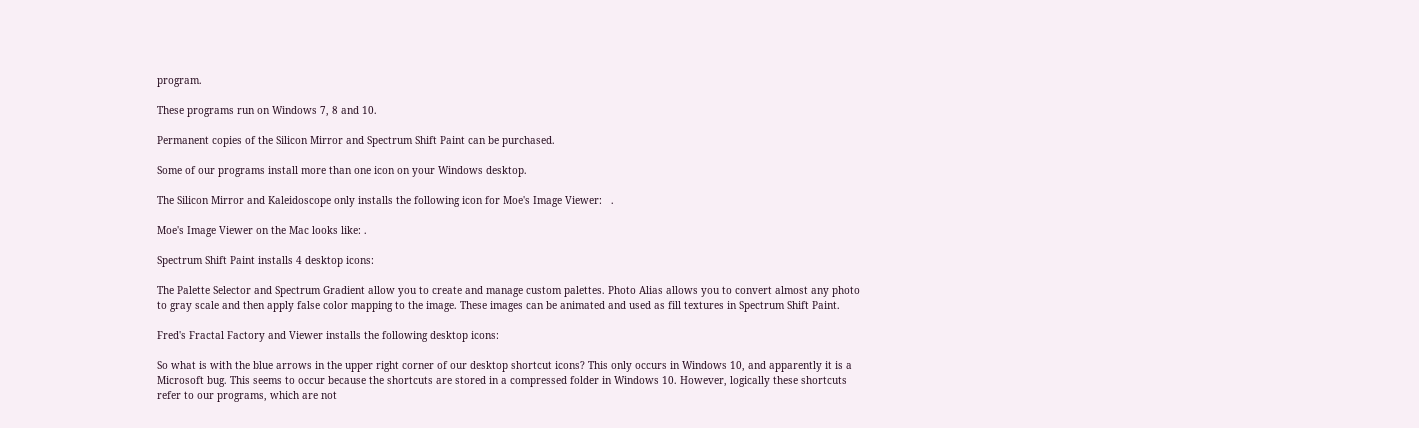program.

These programs run on Windows 7, 8 and 10.

Permanent copies of the Silicon Mirror and Spectrum Shift Paint can be purchased.

Some of our programs install more than one icon on your Windows desktop.

The Silicon Mirror and Kaleidoscope only installs the following icon for Moe's Image Viewer:   .

Moe's Image Viewer on the Mac looks like: .

Spectrum Shift Paint installs 4 desktop icons:

The Palette Selector and Spectrum Gradient allow you to create and manage custom palettes. Photo Alias allows you to convert almost any photo to gray scale and then apply false color mapping to the image. These images can be animated and used as fill textures in Spectrum Shift Paint.

Fred's Fractal Factory and Viewer installs the following desktop icons:

So what is with the blue arrows in the upper right corner of our desktop shortcut icons? This only occurs in Windows 10, and apparently it is a Microsoft bug. This seems to occur because the shortcuts are stored in a compressed folder in Windows 10. However, logically these shortcuts refer to our programs, which are not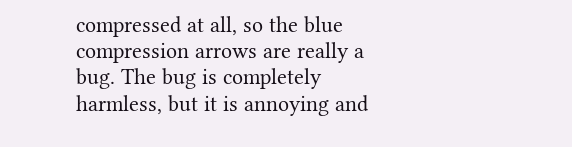compressed at all, so the blue compression arrows are really a bug. The bug is completely harmless, but it is annoying and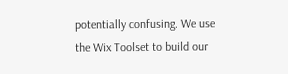potentially confusing. We use the Wix Toolset to build our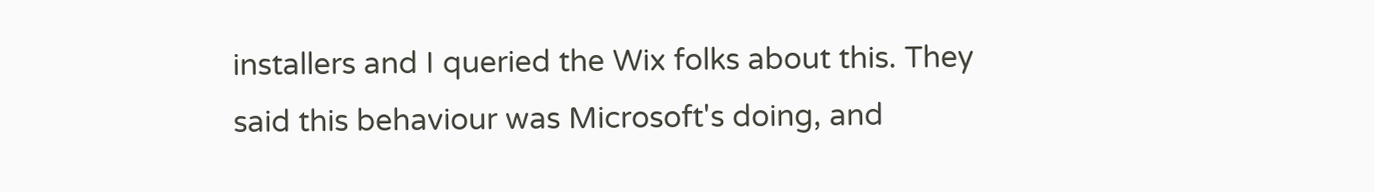installers and I queried the Wix folks about this. They said this behaviour was Microsoft's doing, and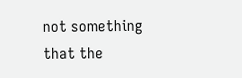not something that the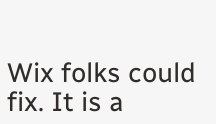Wix folks could fix. It is a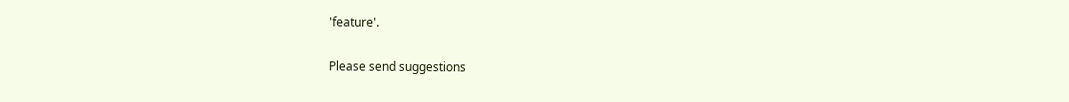'feature'.

Please send suggestions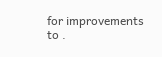for improvements to .